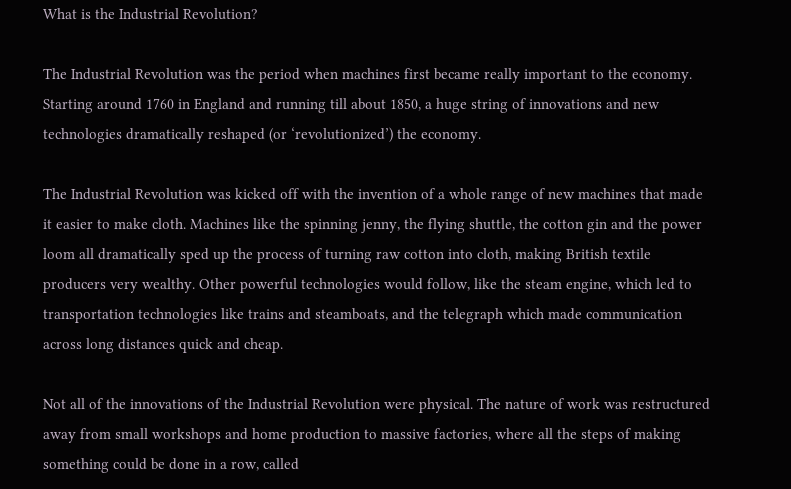What is the Industrial Revolution?

The Industrial Revolution was the period when machines first became really important to the economy. Starting around 1760 in England and running till about 1850, a huge string of innovations and new technologies dramatically reshaped (or ‘revolutionized’) the economy.

The Industrial Revolution was kicked off with the invention of a whole range of new machines that made it easier to make cloth. Machines like the spinning jenny, the flying shuttle, the cotton gin and the power loom all dramatically sped up the process of turning raw cotton into cloth, making British textile producers very wealthy. Other powerful technologies would follow, like the steam engine, which led to transportation technologies like trains and steamboats, and the telegraph which made communication across long distances quick and cheap.

Not all of the innovations of the Industrial Revolution were physical. The nature of work was restructured away from small workshops and home production to massive factories, where all the steps of making something could be done in a row, called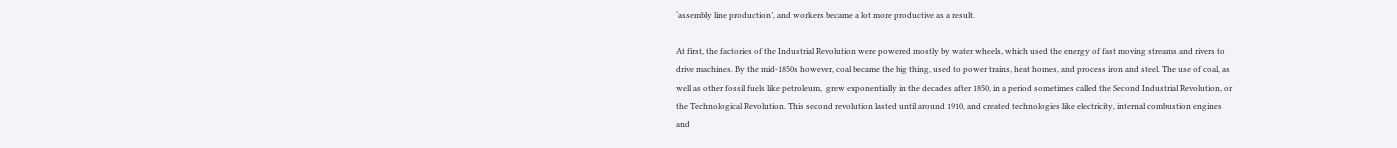‘assembly line production’, and workers became a lot more productive as a result.

At first, the factories of the Industrial Revolution were powered mostly by water wheels, which used the energy of fast moving streams and rivers to drive machines. By the mid-1850s however, coal became the big thing, used to power trains, heat homes, and process iron and steel. The use of coal, as well as other fossil fuels like petroleum,  grew exponentially in the decades after 1850, in a period sometimes called the Second Industrial Revolution, or the Technological Revolution. This second revolution lasted until around 1910, and created technologies like electricity, internal combustion engines and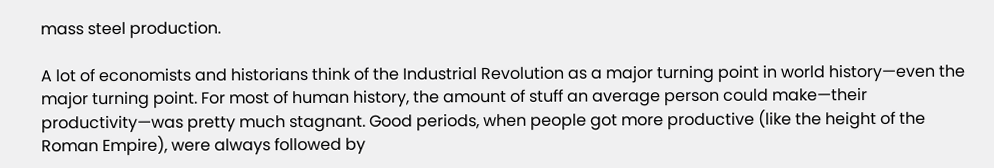mass steel production.

A lot of economists and historians think of the Industrial Revolution as a major turning point in world history—even the major turning point. For most of human history, the amount of stuff an average person could make—their productivity—was pretty much stagnant. Good periods, when people got more productive (like the height of the Roman Empire), were always followed by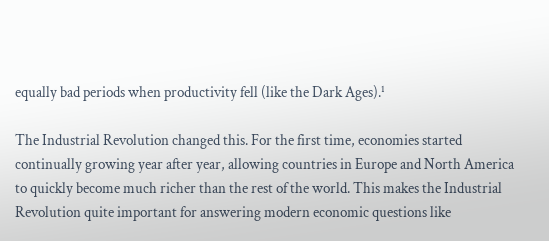equally bad periods when productivity fell (like the Dark Ages).¹

The Industrial Revolution changed this. For the first time, economies started continually growing year after year, allowing countries in Europe and North America to quickly become much richer than the rest of the world. This makes the Industrial Revolution quite important for answering modern economic questions like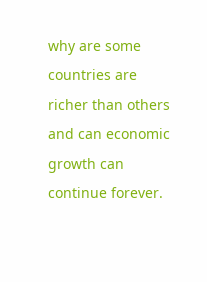why are some countries are richer than others and can economic growth can continue forever.